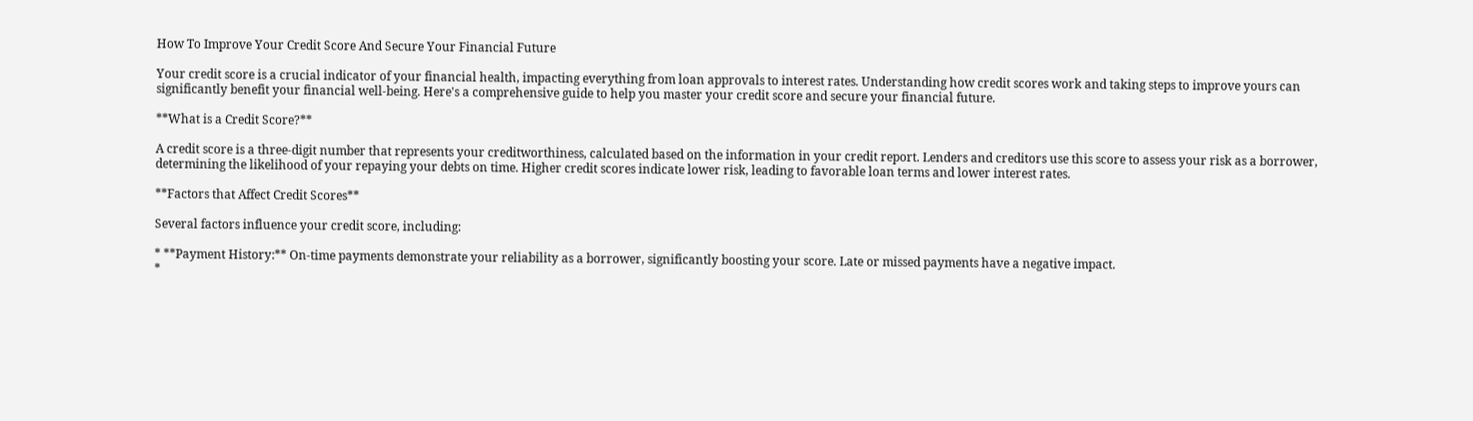How To Improve Your Credit Score And Secure Your Financial Future

Your credit score is a crucial indicator of your financial health, impacting everything from loan approvals to interest rates. Understanding how credit scores work and taking steps to improve yours can significantly benefit your financial well-being. Here's a comprehensive guide to help you master your credit score and secure your financial future.

**What is a Credit Score?**

A credit score is a three-digit number that represents your creditworthiness, calculated based on the information in your credit report. Lenders and creditors use this score to assess your risk as a borrower, determining the likelihood of your repaying your debts on time. Higher credit scores indicate lower risk, leading to favorable loan terms and lower interest rates.

**Factors that Affect Credit Scores**

Several factors influence your credit score, including:

* **Payment History:** On-time payments demonstrate your reliability as a borrower, significantly boosting your score. Late or missed payments have a negative impact.
*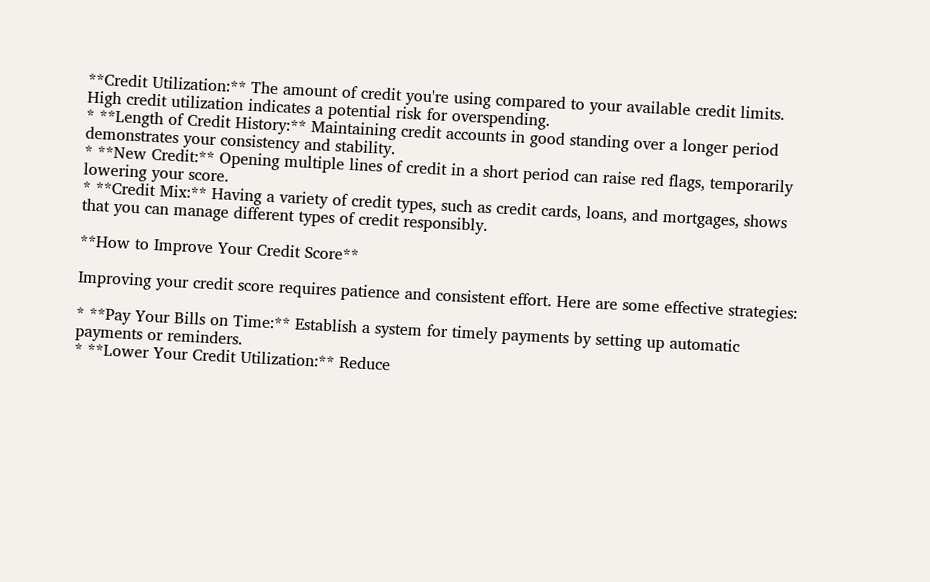**Credit Utilization:** The amount of credit you're using compared to your available credit limits. High credit utilization indicates a potential risk for overspending.
* **Length of Credit History:** Maintaining credit accounts in good standing over a longer period demonstrates your consistency and stability.
* **New Credit:** Opening multiple lines of credit in a short period can raise red flags, temporarily lowering your score.
* **Credit Mix:** Having a variety of credit types, such as credit cards, loans, and mortgages, shows that you can manage different types of credit responsibly.

**How to Improve Your Credit Score**

Improving your credit score requires patience and consistent effort. Here are some effective strategies:

* **Pay Your Bills on Time:** Establish a system for timely payments by setting up automatic payments or reminders.
* **Lower Your Credit Utilization:** Reduce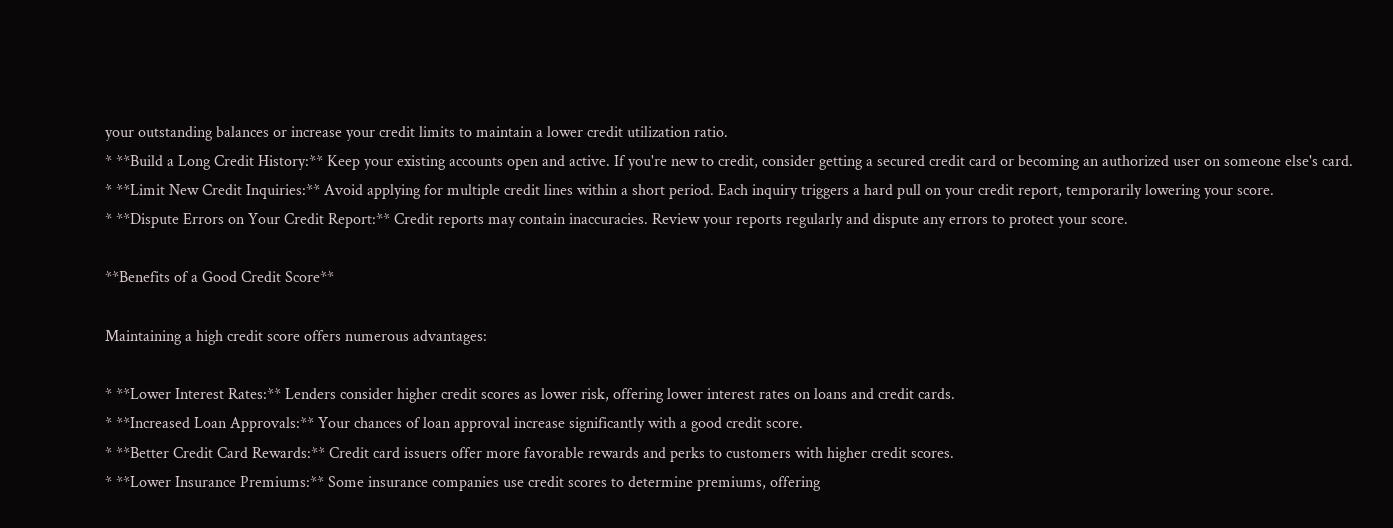your outstanding balances or increase your credit limits to maintain a lower credit utilization ratio.
* **Build a Long Credit History:** Keep your existing accounts open and active. If you're new to credit, consider getting a secured credit card or becoming an authorized user on someone else's card.
* **Limit New Credit Inquiries:** Avoid applying for multiple credit lines within a short period. Each inquiry triggers a hard pull on your credit report, temporarily lowering your score.
* **Dispute Errors on Your Credit Report:** Credit reports may contain inaccuracies. Review your reports regularly and dispute any errors to protect your score.

**Benefits of a Good Credit Score**

Maintaining a high credit score offers numerous advantages:

* **Lower Interest Rates:** Lenders consider higher credit scores as lower risk, offering lower interest rates on loans and credit cards.
* **Increased Loan Approvals:** Your chances of loan approval increase significantly with a good credit score.
* **Better Credit Card Rewards:** Credit card issuers offer more favorable rewards and perks to customers with higher credit scores.
* **Lower Insurance Premiums:** Some insurance companies use credit scores to determine premiums, offering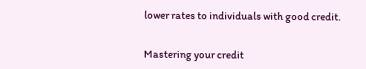lower rates to individuals with good credit.


Mastering your credit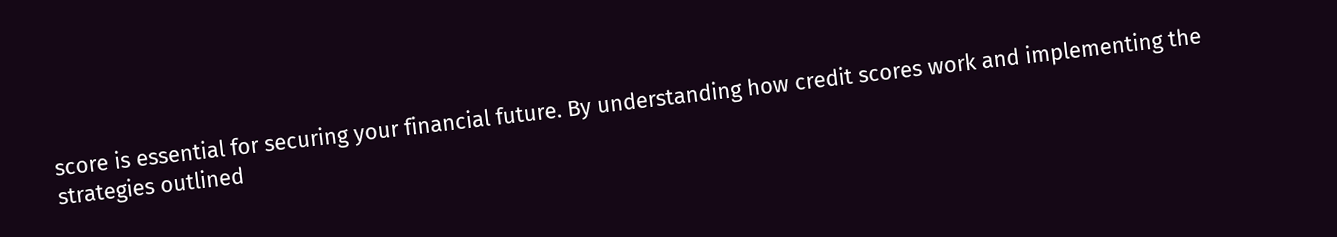score is essential for securing your financial future. By understanding how credit scores work and implementing the strategies outlined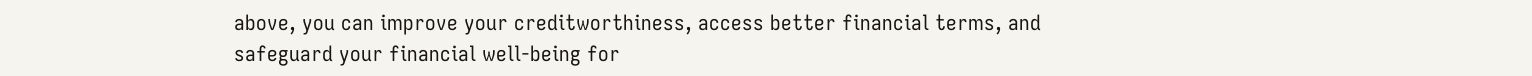above, you can improve your creditworthiness, access better financial terms, and safeguard your financial well-being for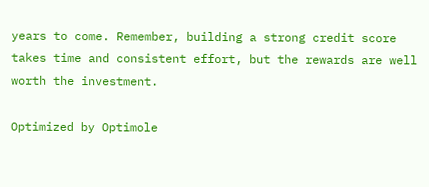years to come. Remember, building a strong credit score takes time and consistent effort, but the rewards are well worth the investment.

Optimized by Optimole